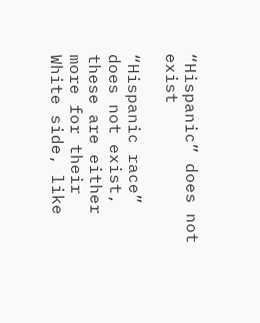“Hispanic” does not exist

“Hispanic race” does not exist, these are either more for their White side, like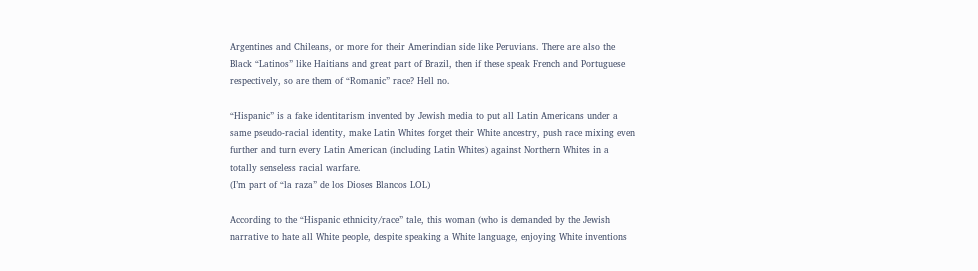Argentines and Chileans, or more for their Amerindian side like Peruvians. There are also the Black “Latinos” like Haitians and great part of Brazil, then if these speak French and Portuguese respectively, so are them of “Romanic” race? Hell no.

“Hispanic” is a fake identitarism invented by Jewish media to put all Latin Americans under a same pseudo-racial identity, make Latin Whites forget their White ancestry, push race mixing even further and turn every Latin American (including Latin Whites) against Northern Whites in a totally senseless racial warfare.
(I’m part of “la raza” de los Dioses Blancos LOL)

According to the “Hispanic ethnicity/race” tale, this woman (who is demanded by the Jewish narrative to hate all White people, despite speaking a White language, enjoying White inventions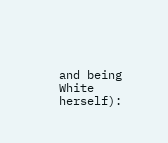and being White herself):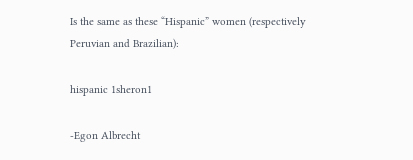Is the same as these “Hispanic” women (respectively Peruvian and Brazilian):

hispanic 1sheron1

-Egon Albrecht